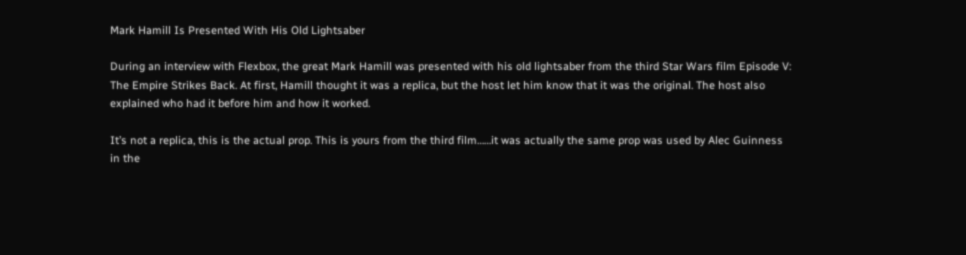Mark Hamill Is Presented With His Old Lightsaber

During an interview with Flexbox, the great Mark Hamill was presented with his old lightsaber from the third Star Wars film Episode V: The Empire Strikes Back. At first, Hamill thought it was a replica, but the host let him know that it was the original. The host also explained who had it before him and how it worked.

It’s not a replica, this is the actual prop. This is yours from the third film……it was actually the same prop was used by Alec Guinness in the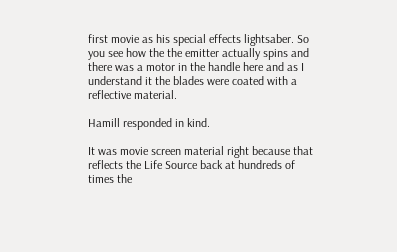first movie as his special effects lightsaber. So you see how the the emitter actually spins and there was a motor in the handle here and as I understand it the blades were coated with a reflective material.

Hamill responded in kind.

It was movie screen material right because that reflects the Life Source back at hundreds of times the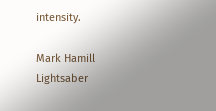intensity.

Mark Hamill Lightsaber